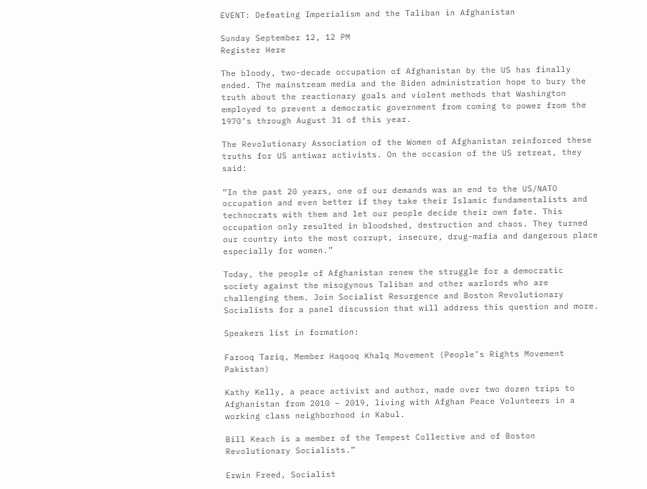EVENT: Defeating Imperialism and the Taliban in Afghanistan

Sunday September 12, 12 PM
Register Here

The bloody, two-decade occupation of Afghanistan by the US has finally ended. The mainstream media and the Biden administration hope to bury the truth about the reactionary goals and violent methods that Washington employed to prevent a democratic government from coming to power from the 1970’s through August 31 of this year.

The Revolutionary Association of the Women of Afghanistan reinforced these truths for US antiwar activists. On the occasion of the US retreat, they said:

”In the past 20 years, one of our demands was an end to the US/NATO occupation and even better if they take their Islamic fundamentalists and technocrats with them and let our people decide their own fate. This occupation only resulted in bloodshed, destruction and chaos. They turned our country into the most corrupt, insecure, drug-mafia and dangerous place especially for women.”

Today, the people of Afghanistan renew the struggle for a democratic society against the misogynous Taliban and other warlords who are challenging them. Join Socialist Resurgence and Boston Revolutionary Socialists for a panel discussion that will address this question and more.

Speakers list in formation:

Farooq Tariq, Member Haqooq Khalq Movement (People’s Rights Movement Pakistan)

Kathy Kelly, a peace activist and author, made over two dozen trips to Afghanistan from 2010 – 2019, living with Afghan Peace Volunteers in a working class neighborhood in Kabul.

Bill Keach is a member of the Tempest Collective and of Boston Revolutionary Socialists.”

Erwin Freed, Socialist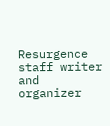Resurgence staff writer and organizer